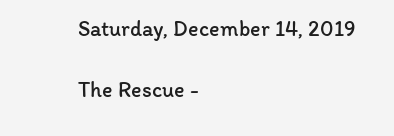Saturday, December 14, 2019

The Rescue -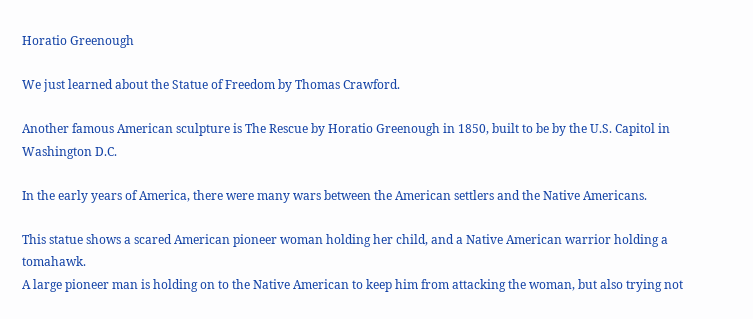Horatio Greenough

We just learned about the Statue of Freedom by Thomas Crawford.

Another famous American sculpture is The Rescue by Horatio Greenough in 1850, built to be by the U.S. Capitol in Washington D.C.

In the early years of America, there were many wars between the American settlers and the Native Americans.

This statue shows a scared American pioneer woman holding her child, and a Native American warrior holding a tomahawk.
A large pioneer man is holding on to the Native American to keep him from attacking the woman, but also trying not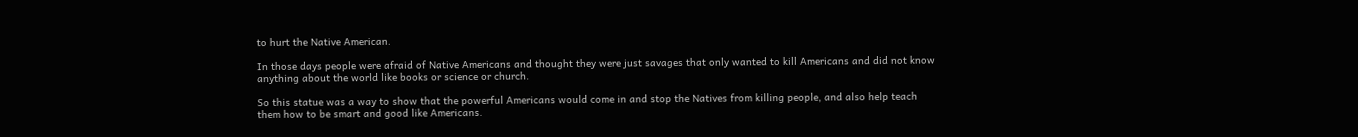to hurt the Native American.

In those days people were afraid of Native Americans and thought they were just savages that only wanted to kill Americans and did not know anything about the world like books or science or church.

So this statue was a way to show that the powerful Americans would come in and stop the Natives from killing people, and also help teach them how to be smart and good like Americans.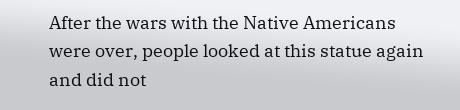After the wars with the Native Americans were over, people looked at this statue again and did not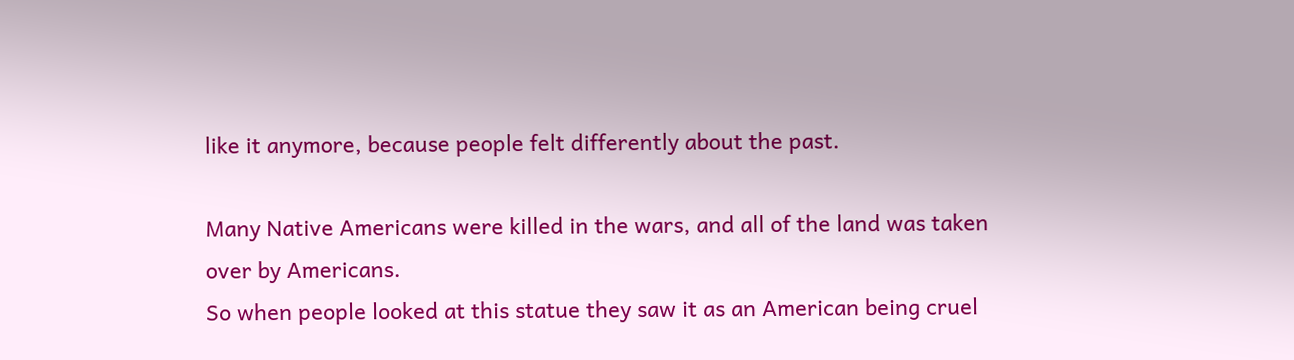like it anymore, because people felt differently about the past.

Many Native Americans were killed in the wars, and all of the land was taken over by Americans.
So when people looked at this statue they saw it as an American being cruel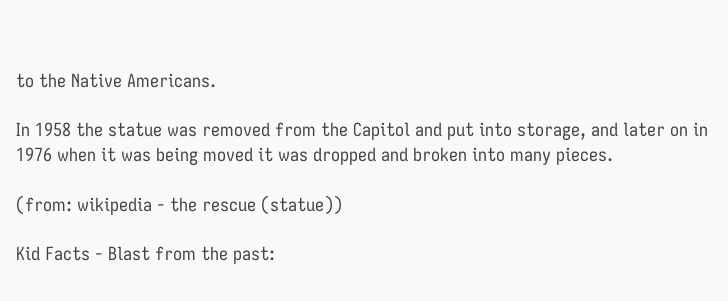to the Native Americans.

In 1958 the statue was removed from the Capitol and put into storage, and later on in 1976 when it was being moved it was dropped and broken into many pieces.

(from: wikipedia - the rescue (statue))

Kid Facts - Blast from the past: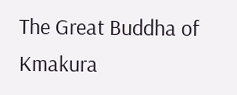The Great Buddha of Kmakura